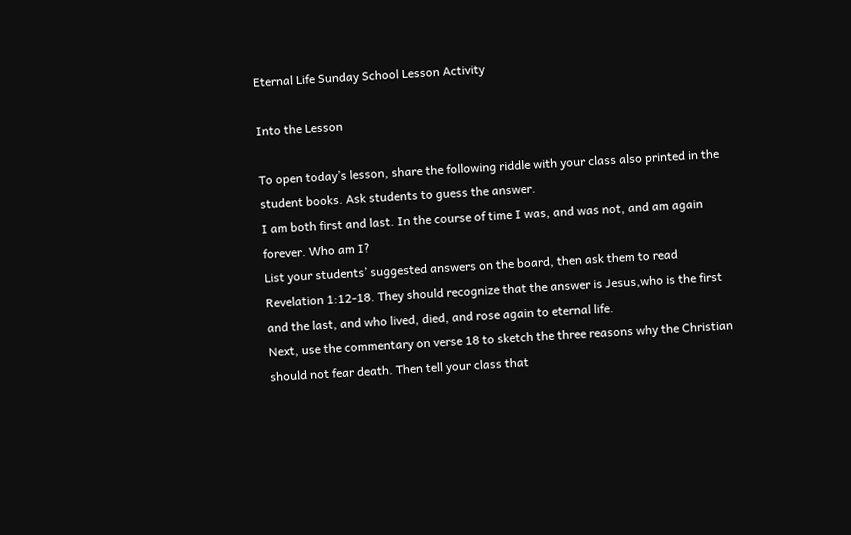Eternal Life Sunday School Lesson Activity

Into the Lesson

To open today’s lesson, share the following riddle with your class also printed in the student books. Ask students to guess the answer.
I am both first and last. In the course of time I was, and was not, and am again forever. Who am I?
List your students’ suggested answers on the board, then ask them to read Revelation 1:12-18. They should recognize that the answer is Jesus,who is the first and the last, and who lived, died, and rose again to eternal life.
Next, use the commentary on verse 18 to sketch the three reasons why the Christian should not fear death. Then tell your class that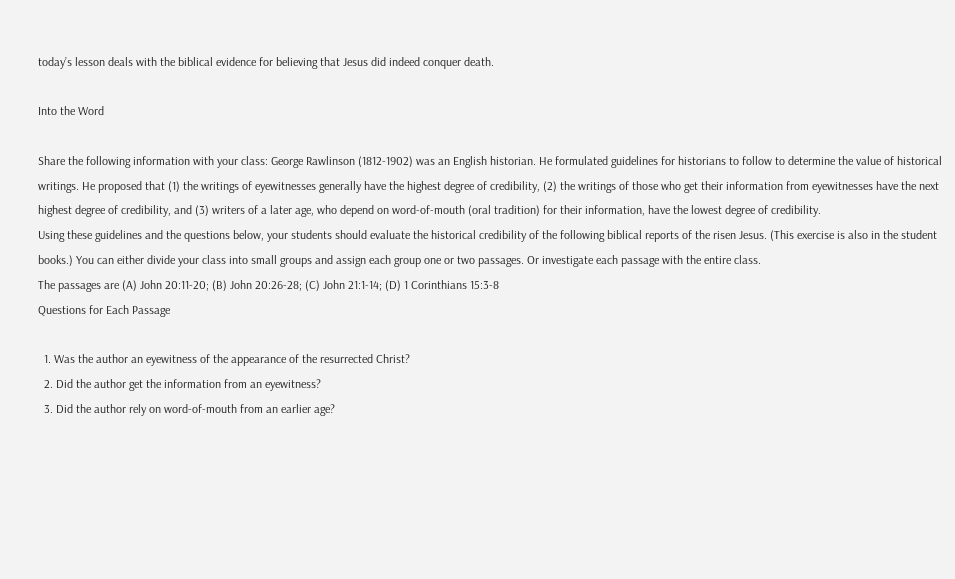today’s lesson deals with the biblical evidence for believing that Jesus did indeed conquer death.

Into the Word

Share the following information with your class: George Rawlinson (1812-1902) was an English historian. He formulated guidelines for historians to follow to determine the value of historical writings. He proposed that (1) the writings of eyewitnesses generally have the highest degree of credibility, (2) the writings of those who get their information from eyewitnesses have the next highest degree of credibility, and (3) writers of a later age, who depend on word-of-mouth (oral tradition) for their information, have the lowest degree of credibility.
Using these guidelines and the questions below, your students should evaluate the historical credibility of the following biblical reports of the risen Jesus. (This exercise is also in the student books.) You can either divide your class into small groups and assign each group one or two passages. Or investigate each passage with the entire class.
The passages are (A) John 20:11-20; (B) John 20:26-28; (C) John 21:1-14; (D) 1 Corinthians 15:3-8
Questions for Each Passage

  1. Was the author an eyewitness of the appearance of the resurrected Christ?
  2. Did the author get the information from an eyewitness?
  3. Did the author rely on word-of-mouth from an earlier age?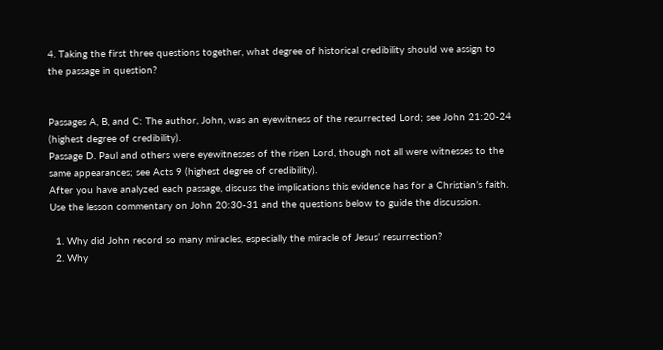4. Taking the first three questions together, what degree of historical credibility should we assign to the passage in question?


Passages A, B, and C: The author, John, was an eyewitness of the resurrected Lord; see John 21:20-24 (highest degree of credibility).
Passage D. Paul and others were eyewitnesses of the risen Lord, though not all were witnesses to the same appearances; see Acts 9 (highest degree of credibility).
After you have analyzed each passage, discuss the implications this evidence has for a Christian’s faith. Use the lesson commentary on John 20:30-31 and the questions below to guide the discussion.

  1. Why did John record so many miracles, especially the miracle of Jesus’ resurrection?
  2. Why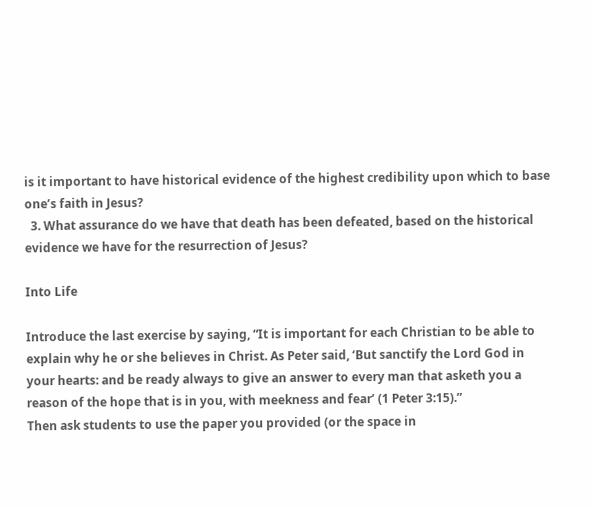is it important to have historical evidence of the highest credibility upon which to base one’s faith in Jesus?
  3. What assurance do we have that death has been defeated, based on the historical evidence we have for the resurrection of Jesus?

Into Life

Introduce the last exercise by saying, “It is important for each Christian to be able to explain why he or she believes in Christ. As Peter said, ‘But sanctify the Lord God in your hearts: and be ready always to give an answer to every man that asketh you a reason of the hope that is in you, with meekness and fear’ (1 Peter 3:15).”
Then ask students to use the paper you provided (or the space in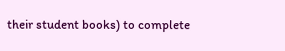their student books) to complete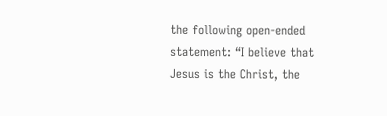the following open-ended statement: “I believe that Jesus is the Christ, the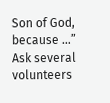Son of God, because …”
Ask several volunteers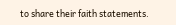to share their faith statements.